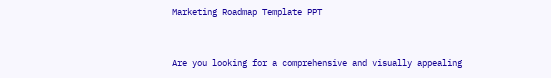Marketing Roadmap Template PPT


Are you looking for a comprehensive and visually appealing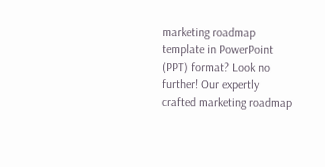marketing roadmap template in PowerPoint (PPT) format? Look no further! Our expertly crafted marketing roadmap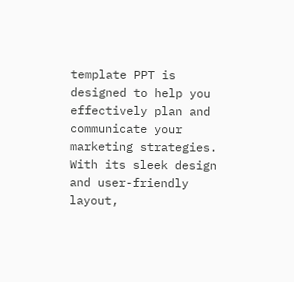template PPT is designed to help you effectively plan and communicate your marketing strategies. With its sleek design and user-friendly layout,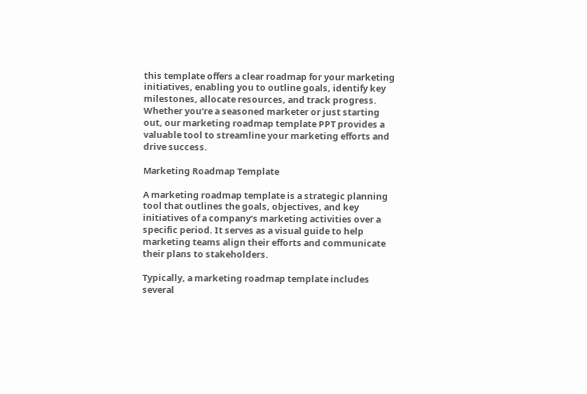this template offers a clear roadmap for your marketing initiatives, enabling you to outline goals, identify key milestones, allocate resources, and track progress. Whether you’re a seasoned marketer or just starting out, our marketing roadmap template PPT provides a valuable tool to streamline your marketing efforts and drive success.

Marketing Roadmap Template

A marketing roadmap template is a strategic planning tool that outlines the goals, objectives, and key initiatives of a company’s marketing activities over a specific period. It serves as a visual guide to help marketing teams align their efforts and communicate their plans to stakeholders.

Typically, a marketing roadmap template includes several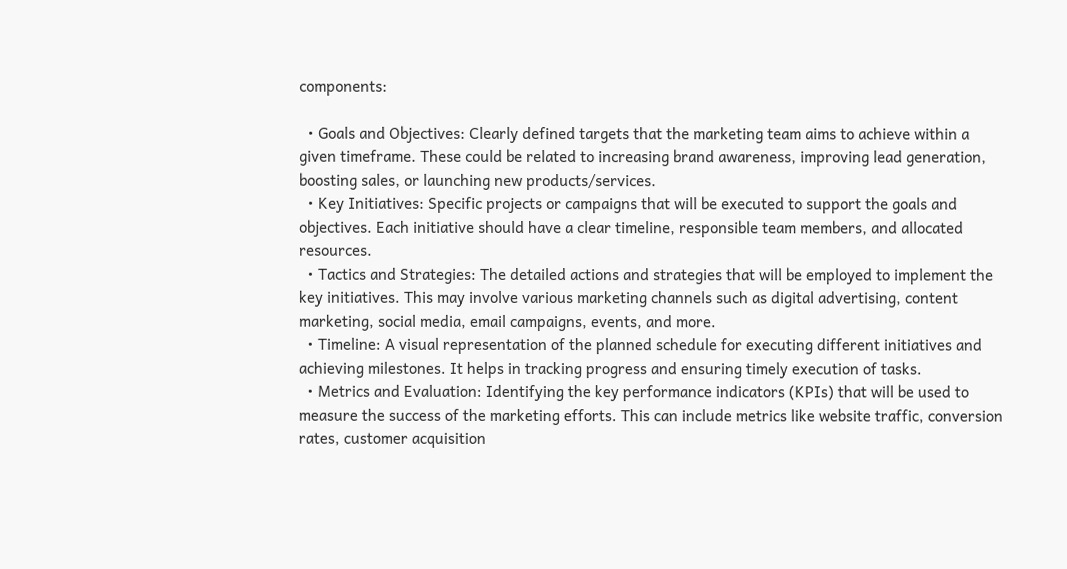components:

  • Goals and Objectives: Clearly defined targets that the marketing team aims to achieve within a given timeframe. These could be related to increasing brand awareness, improving lead generation, boosting sales, or launching new products/services.
  • Key Initiatives: Specific projects or campaigns that will be executed to support the goals and objectives. Each initiative should have a clear timeline, responsible team members, and allocated resources.
  • Tactics and Strategies: The detailed actions and strategies that will be employed to implement the key initiatives. This may involve various marketing channels such as digital advertising, content marketing, social media, email campaigns, events, and more.
  • Timeline: A visual representation of the planned schedule for executing different initiatives and achieving milestones. It helps in tracking progress and ensuring timely execution of tasks.
  • Metrics and Evaluation: Identifying the key performance indicators (KPIs) that will be used to measure the success of the marketing efforts. This can include metrics like website traffic, conversion rates, customer acquisition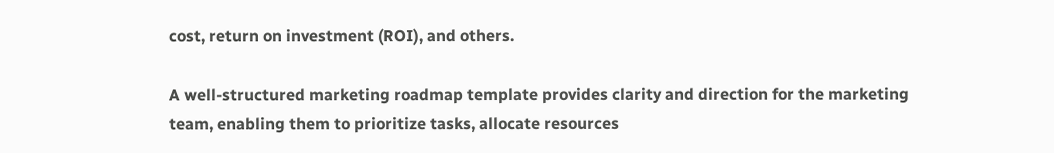cost, return on investment (ROI), and others.

A well-structured marketing roadmap template provides clarity and direction for the marketing team, enabling them to prioritize tasks, allocate resources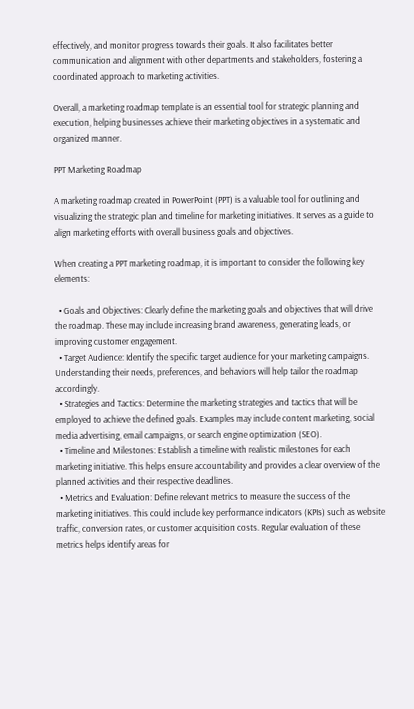effectively, and monitor progress towards their goals. It also facilitates better communication and alignment with other departments and stakeholders, fostering a coordinated approach to marketing activities.

Overall, a marketing roadmap template is an essential tool for strategic planning and execution, helping businesses achieve their marketing objectives in a systematic and organized manner.

PPT Marketing Roadmap

A marketing roadmap created in PowerPoint (PPT) is a valuable tool for outlining and visualizing the strategic plan and timeline for marketing initiatives. It serves as a guide to align marketing efforts with overall business goals and objectives.

When creating a PPT marketing roadmap, it is important to consider the following key elements:

  • Goals and Objectives: Clearly define the marketing goals and objectives that will drive the roadmap. These may include increasing brand awareness, generating leads, or improving customer engagement.
  • Target Audience: Identify the specific target audience for your marketing campaigns. Understanding their needs, preferences, and behaviors will help tailor the roadmap accordingly.
  • Strategies and Tactics: Determine the marketing strategies and tactics that will be employed to achieve the defined goals. Examples may include content marketing, social media advertising, email campaigns, or search engine optimization (SEO).
  • Timeline and Milestones: Establish a timeline with realistic milestones for each marketing initiative. This helps ensure accountability and provides a clear overview of the planned activities and their respective deadlines.
  • Metrics and Evaluation: Define relevant metrics to measure the success of the marketing initiatives. This could include key performance indicators (KPIs) such as website traffic, conversion rates, or customer acquisition costs. Regular evaluation of these metrics helps identify areas for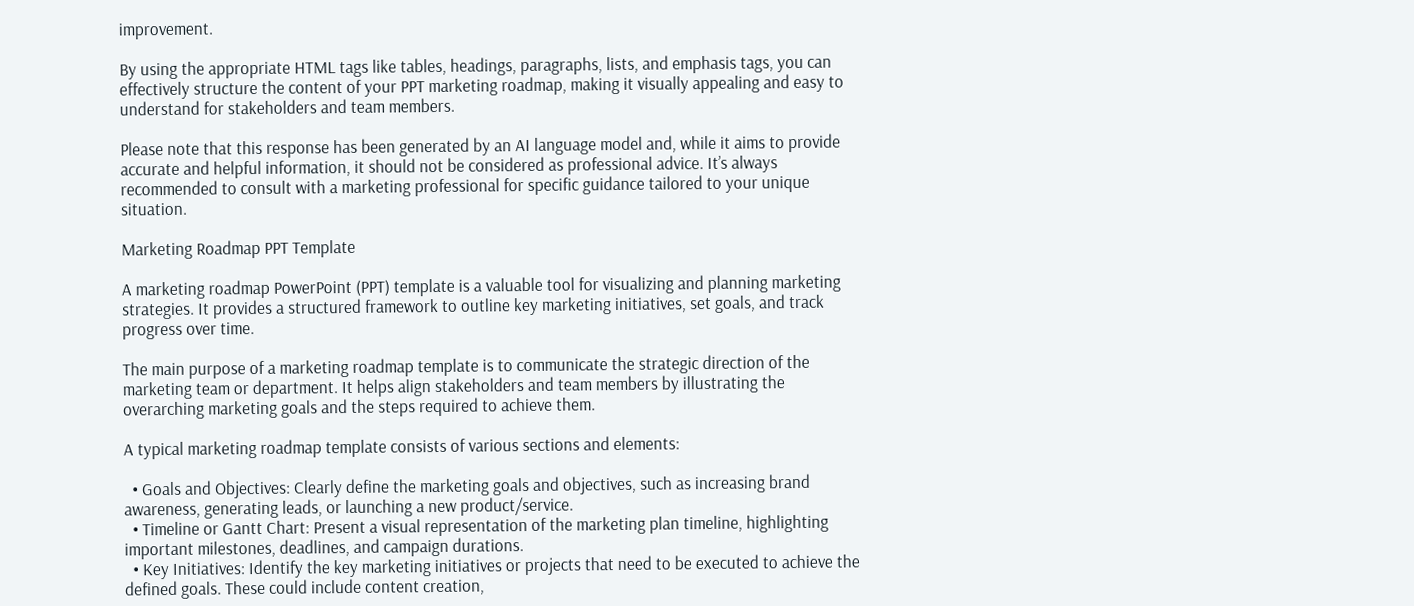improvement.

By using the appropriate HTML tags like tables, headings, paragraphs, lists, and emphasis tags, you can effectively structure the content of your PPT marketing roadmap, making it visually appealing and easy to understand for stakeholders and team members.

Please note that this response has been generated by an AI language model and, while it aims to provide accurate and helpful information, it should not be considered as professional advice. It’s always recommended to consult with a marketing professional for specific guidance tailored to your unique situation.

Marketing Roadmap PPT Template

A marketing roadmap PowerPoint (PPT) template is a valuable tool for visualizing and planning marketing strategies. It provides a structured framework to outline key marketing initiatives, set goals, and track progress over time.

The main purpose of a marketing roadmap template is to communicate the strategic direction of the marketing team or department. It helps align stakeholders and team members by illustrating the overarching marketing goals and the steps required to achieve them.

A typical marketing roadmap template consists of various sections and elements:

  • Goals and Objectives: Clearly define the marketing goals and objectives, such as increasing brand awareness, generating leads, or launching a new product/service.
  • Timeline or Gantt Chart: Present a visual representation of the marketing plan timeline, highlighting important milestones, deadlines, and campaign durations.
  • Key Initiatives: Identify the key marketing initiatives or projects that need to be executed to achieve the defined goals. These could include content creation,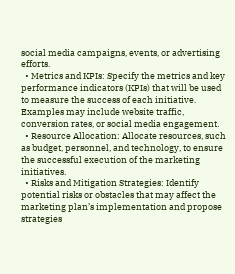social media campaigns, events, or advertising efforts.
  • Metrics and KPIs: Specify the metrics and key performance indicators (KPIs) that will be used to measure the success of each initiative. Examples may include website traffic, conversion rates, or social media engagement.
  • Resource Allocation: Allocate resources, such as budget, personnel, and technology, to ensure the successful execution of the marketing initiatives.
  • Risks and Mitigation Strategies: Identify potential risks or obstacles that may affect the marketing plan’s implementation and propose strategies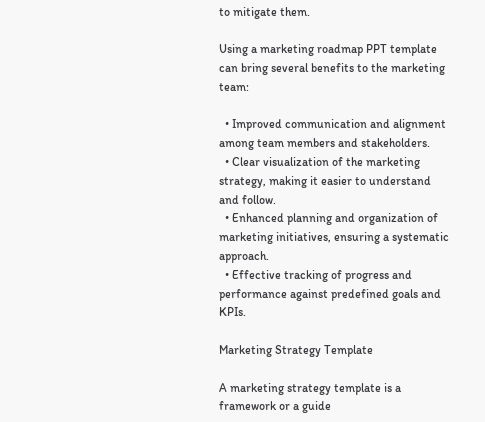to mitigate them.

Using a marketing roadmap PPT template can bring several benefits to the marketing team:

  • Improved communication and alignment among team members and stakeholders.
  • Clear visualization of the marketing strategy, making it easier to understand and follow.
  • Enhanced planning and organization of marketing initiatives, ensuring a systematic approach.
  • Effective tracking of progress and performance against predefined goals and KPIs.

Marketing Strategy Template

A marketing strategy template is a framework or a guide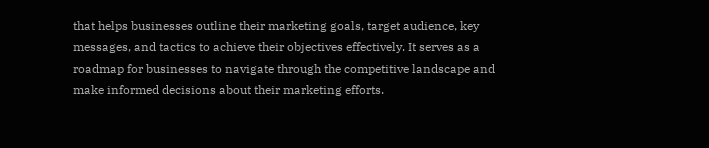that helps businesses outline their marketing goals, target audience, key messages, and tactics to achieve their objectives effectively. It serves as a roadmap for businesses to navigate through the competitive landscape and make informed decisions about their marketing efforts.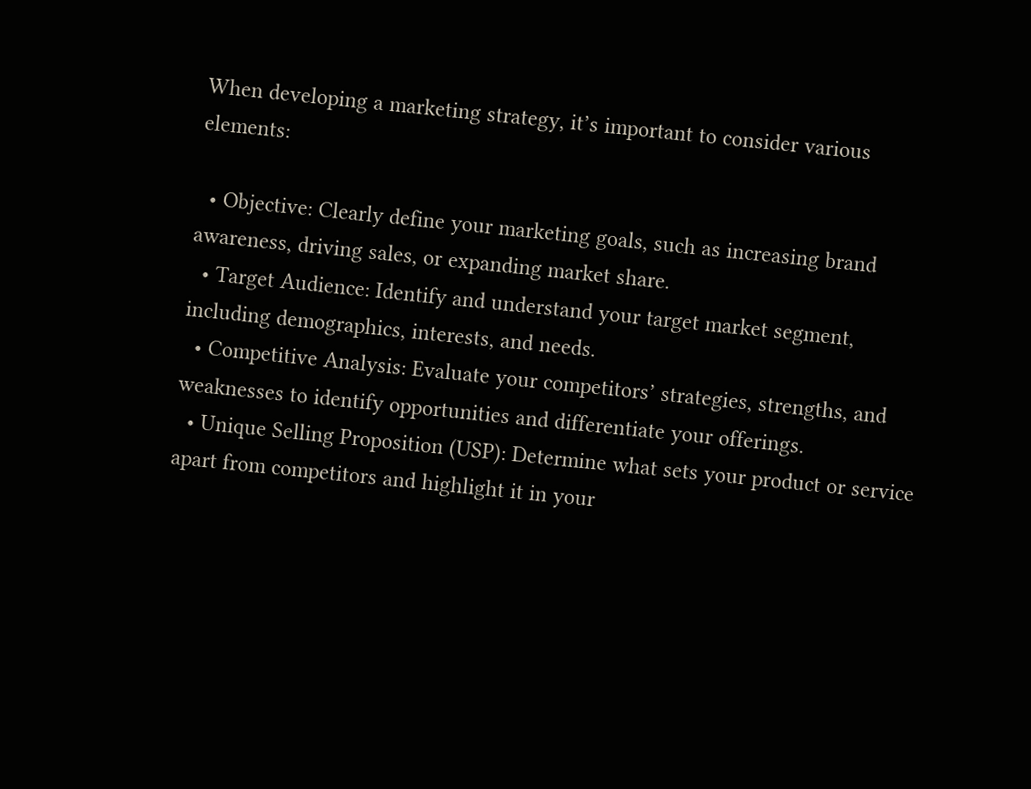When developing a marketing strategy, it’s important to consider various elements:

  • Objective: Clearly define your marketing goals, such as increasing brand awareness, driving sales, or expanding market share.
  • Target Audience: Identify and understand your target market segment, including demographics, interests, and needs.
  • Competitive Analysis: Evaluate your competitors’ strategies, strengths, and weaknesses to identify opportunities and differentiate your offerings.
  • Unique Selling Proposition (USP): Determine what sets your product or service apart from competitors and highlight it in your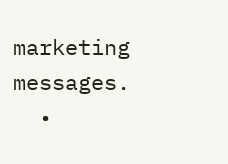marketing messages.
  •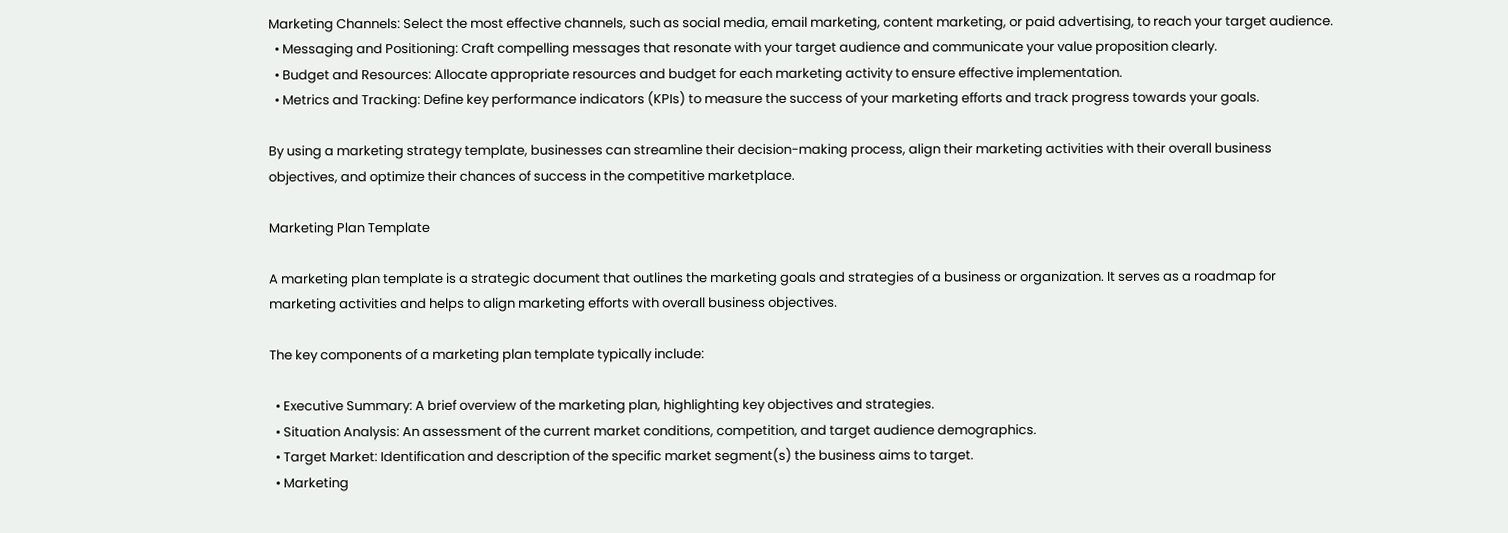Marketing Channels: Select the most effective channels, such as social media, email marketing, content marketing, or paid advertising, to reach your target audience.
  • Messaging and Positioning: Craft compelling messages that resonate with your target audience and communicate your value proposition clearly.
  • Budget and Resources: Allocate appropriate resources and budget for each marketing activity to ensure effective implementation.
  • Metrics and Tracking: Define key performance indicators (KPIs) to measure the success of your marketing efforts and track progress towards your goals.

By using a marketing strategy template, businesses can streamline their decision-making process, align their marketing activities with their overall business objectives, and optimize their chances of success in the competitive marketplace.

Marketing Plan Template

A marketing plan template is a strategic document that outlines the marketing goals and strategies of a business or organization. It serves as a roadmap for marketing activities and helps to align marketing efforts with overall business objectives.

The key components of a marketing plan template typically include:

  • Executive Summary: A brief overview of the marketing plan, highlighting key objectives and strategies.
  • Situation Analysis: An assessment of the current market conditions, competition, and target audience demographics.
  • Target Market: Identification and description of the specific market segment(s) the business aims to target.
  • Marketing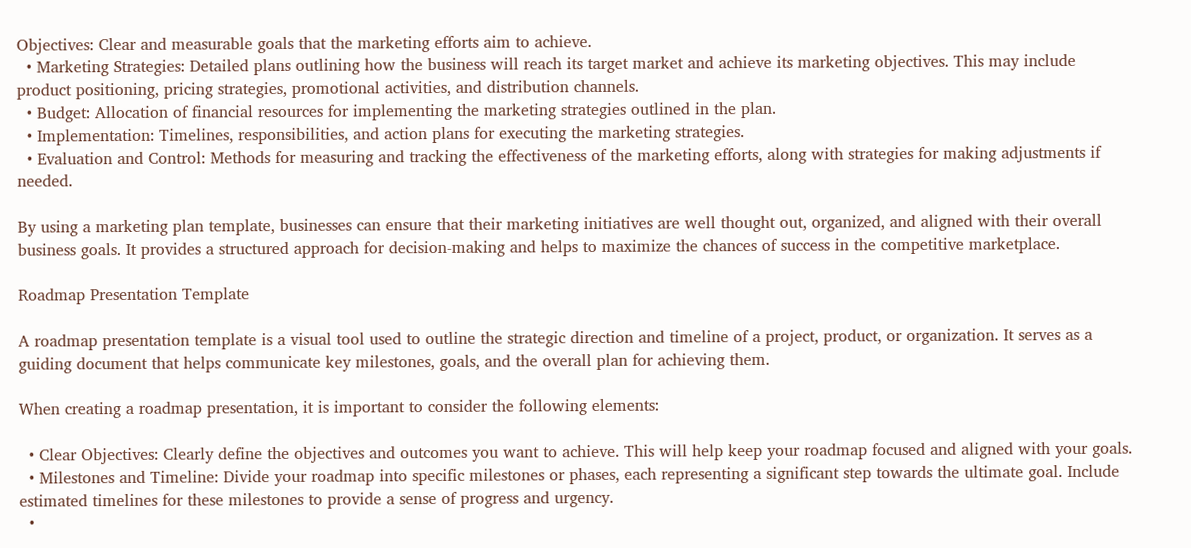Objectives: Clear and measurable goals that the marketing efforts aim to achieve.
  • Marketing Strategies: Detailed plans outlining how the business will reach its target market and achieve its marketing objectives. This may include product positioning, pricing strategies, promotional activities, and distribution channels.
  • Budget: Allocation of financial resources for implementing the marketing strategies outlined in the plan.
  • Implementation: Timelines, responsibilities, and action plans for executing the marketing strategies.
  • Evaluation and Control: Methods for measuring and tracking the effectiveness of the marketing efforts, along with strategies for making adjustments if needed.

By using a marketing plan template, businesses can ensure that their marketing initiatives are well thought out, organized, and aligned with their overall business goals. It provides a structured approach for decision-making and helps to maximize the chances of success in the competitive marketplace.

Roadmap Presentation Template

A roadmap presentation template is a visual tool used to outline the strategic direction and timeline of a project, product, or organization. It serves as a guiding document that helps communicate key milestones, goals, and the overall plan for achieving them.

When creating a roadmap presentation, it is important to consider the following elements:

  • Clear Objectives: Clearly define the objectives and outcomes you want to achieve. This will help keep your roadmap focused and aligned with your goals.
  • Milestones and Timeline: Divide your roadmap into specific milestones or phases, each representing a significant step towards the ultimate goal. Include estimated timelines for these milestones to provide a sense of progress and urgency.
  •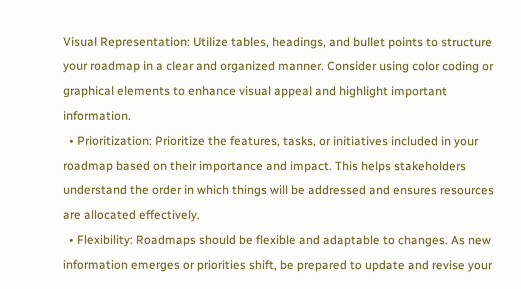Visual Representation: Utilize tables, headings, and bullet points to structure your roadmap in a clear and organized manner. Consider using color coding or graphical elements to enhance visual appeal and highlight important information.
  • Prioritization: Prioritize the features, tasks, or initiatives included in your roadmap based on their importance and impact. This helps stakeholders understand the order in which things will be addressed and ensures resources are allocated effectively.
  • Flexibility: Roadmaps should be flexible and adaptable to changes. As new information emerges or priorities shift, be prepared to update and revise your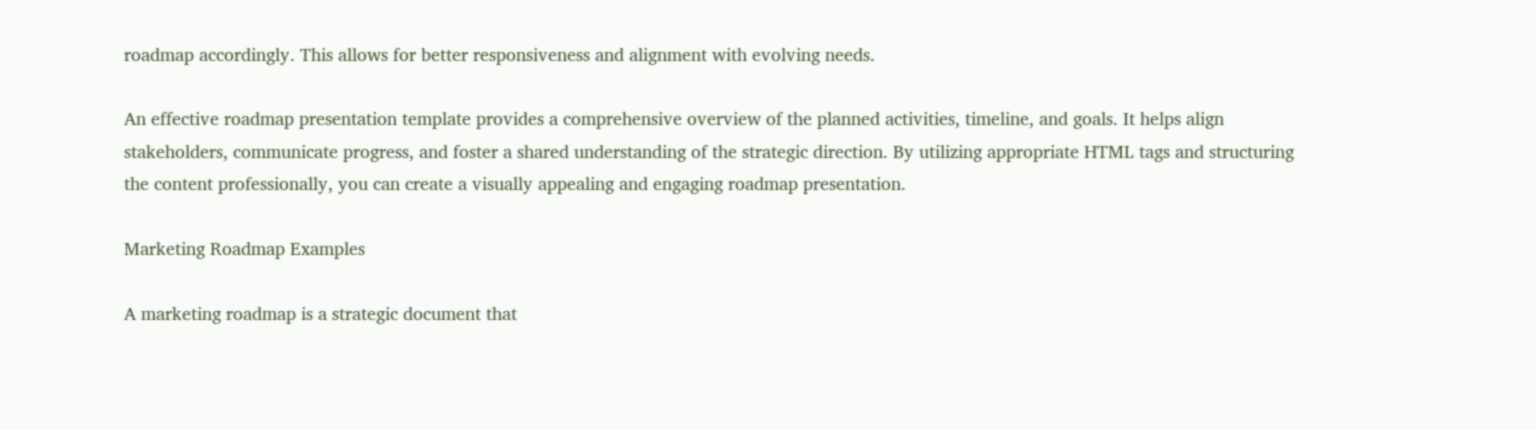roadmap accordingly. This allows for better responsiveness and alignment with evolving needs.

An effective roadmap presentation template provides a comprehensive overview of the planned activities, timeline, and goals. It helps align stakeholders, communicate progress, and foster a shared understanding of the strategic direction. By utilizing appropriate HTML tags and structuring the content professionally, you can create a visually appealing and engaging roadmap presentation.

Marketing Roadmap Examples

A marketing roadmap is a strategic document that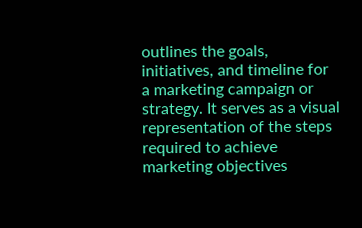outlines the goals, initiatives, and timeline for a marketing campaign or strategy. It serves as a visual representation of the steps required to achieve marketing objectives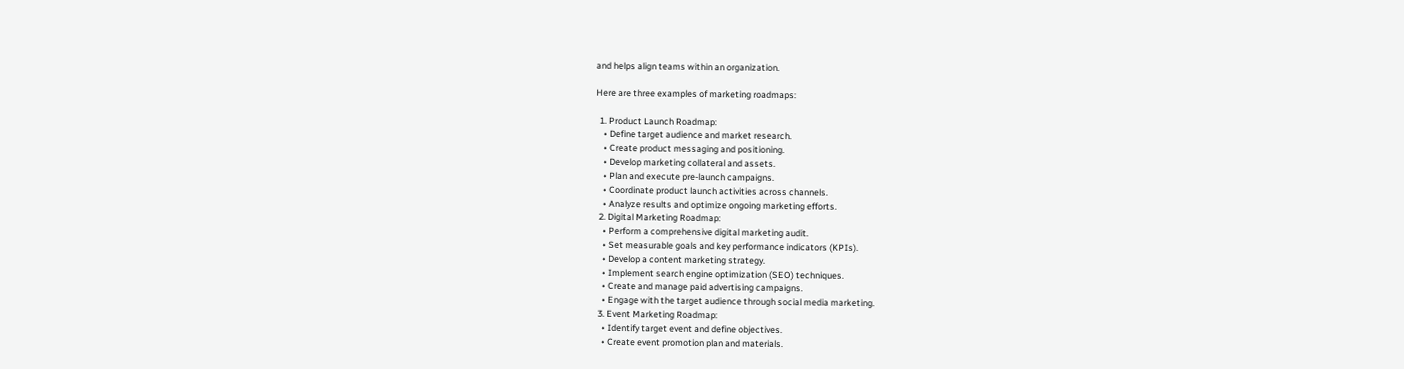and helps align teams within an organization.

Here are three examples of marketing roadmaps:

  1. Product Launch Roadmap:
    • Define target audience and market research.
    • Create product messaging and positioning.
    • Develop marketing collateral and assets.
    • Plan and execute pre-launch campaigns.
    • Coordinate product launch activities across channels.
    • Analyze results and optimize ongoing marketing efforts.
  2. Digital Marketing Roadmap:
    • Perform a comprehensive digital marketing audit.
    • Set measurable goals and key performance indicators (KPIs).
    • Develop a content marketing strategy.
    • Implement search engine optimization (SEO) techniques.
    • Create and manage paid advertising campaigns.
    • Engage with the target audience through social media marketing.
  3. Event Marketing Roadmap:
    • Identify target event and define objectives.
    • Create event promotion plan and materials.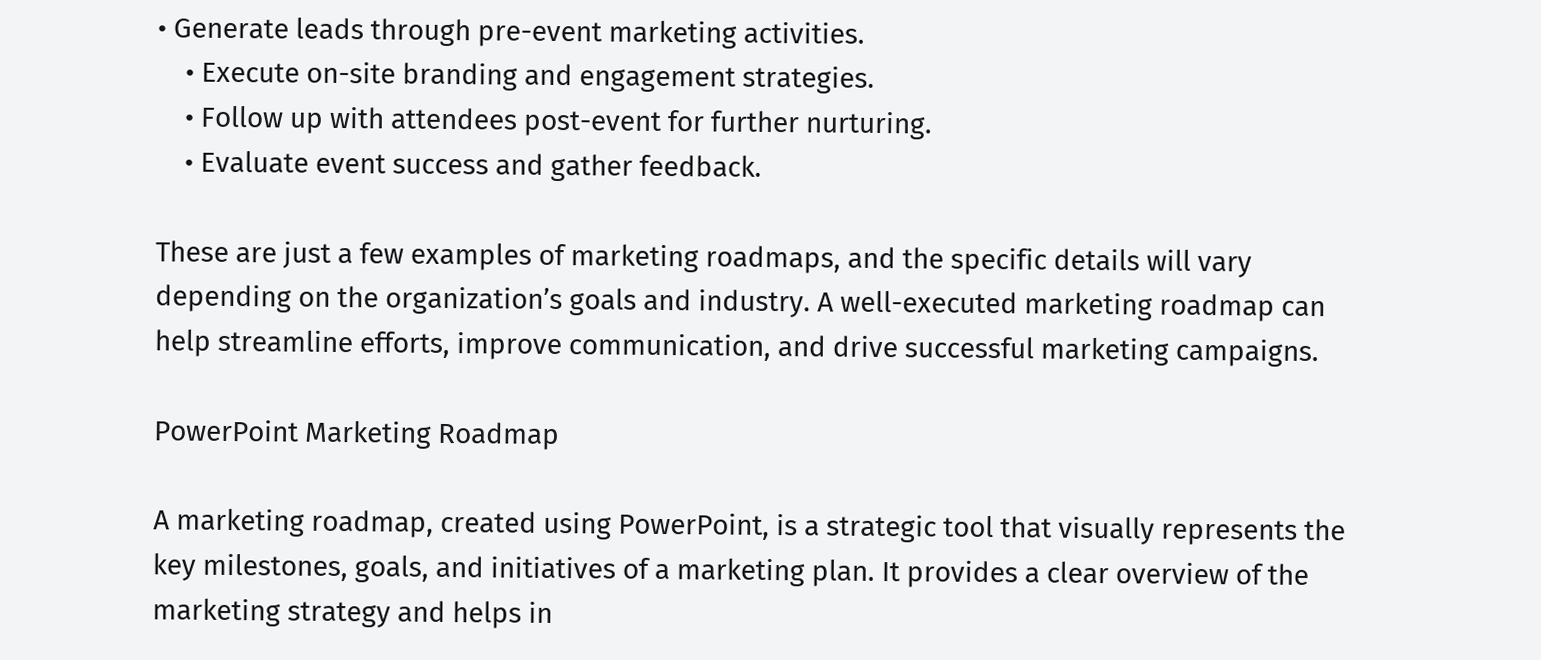• Generate leads through pre-event marketing activities.
    • Execute on-site branding and engagement strategies.
    • Follow up with attendees post-event for further nurturing.
    • Evaluate event success and gather feedback.

These are just a few examples of marketing roadmaps, and the specific details will vary depending on the organization’s goals and industry. A well-executed marketing roadmap can help streamline efforts, improve communication, and drive successful marketing campaigns.

PowerPoint Marketing Roadmap

A marketing roadmap, created using PowerPoint, is a strategic tool that visually represents the key milestones, goals, and initiatives of a marketing plan. It provides a clear overview of the marketing strategy and helps in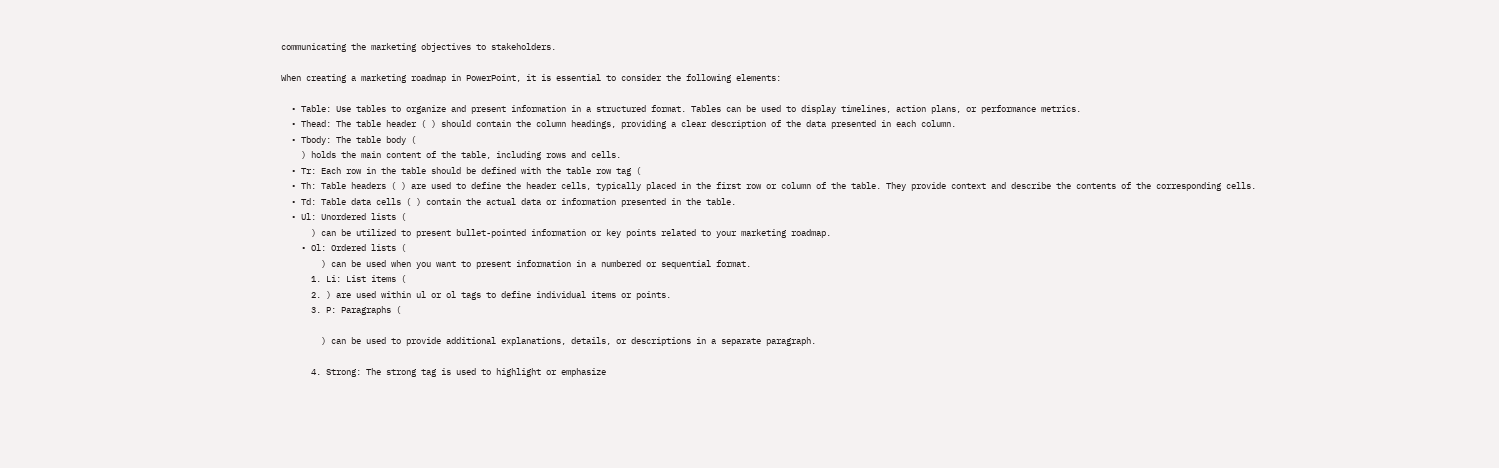communicating the marketing objectives to stakeholders.

When creating a marketing roadmap in PowerPoint, it is essential to consider the following elements:

  • Table: Use tables to organize and present information in a structured format. Tables can be used to display timelines, action plans, or performance metrics.
  • Thead: The table header ( ) should contain the column headings, providing a clear description of the data presented in each column.
  • Tbody: The table body (
    ) holds the main content of the table, including rows and cells.
  • Tr: Each row in the table should be defined with the table row tag (
  • Th: Table headers ( ) are used to define the header cells, typically placed in the first row or column of the table. They provide context and describe the contents of the corresponding cells.
  • Td: Table data cells ( ) contain the actual data or information presented in the table.
  • Ul: Unordered lists (
      ) can be utilized to present bullet-pointed information or key points related to your marketing roadmap.
    • Ol: Ordered lists (
        ) can be used when you want to present information in a numbered or sequential format.
      1. Li: List items (
      2. ) are used within ul or ol tags to define individual items or points.
      3. P: Paragraphs (

        ) can be used to provide additional explanations, details, or descriptions in a separate paragraph.

      4. Strong: The strong tag is used to highlight or emphasize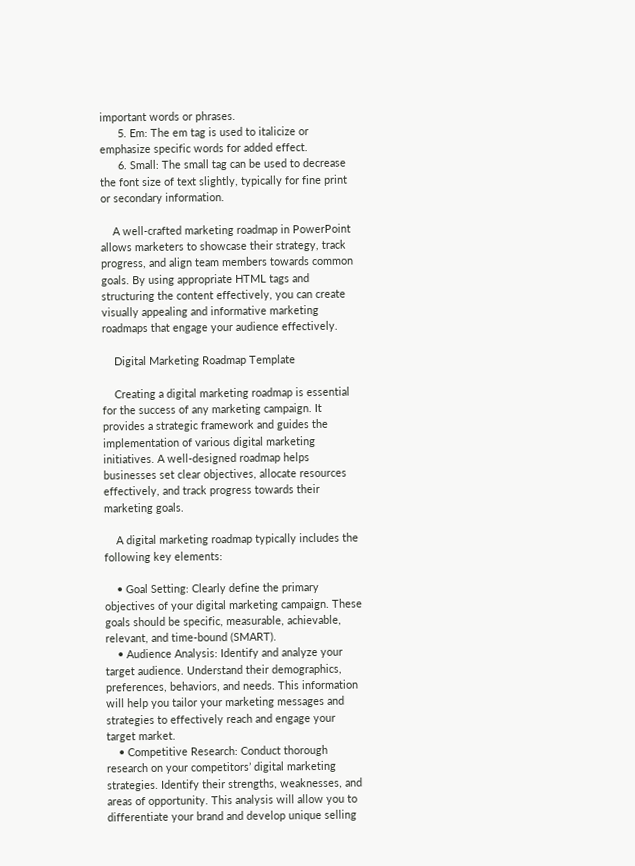important words or phrases.
      5. Em: The em tag is used to italicize or emphasize specific words for added effect.
      6. Small: The small tag can be used to decrease the font size of text slightly, typically for fine print or secondary information.

    A well-crafted marketing roadmap in PowerPoint allows marketers to showcase their strategy, track progress, and align team members towards common goals. By using appropriate HTML tags and structuring the content effectively, you can create visually appealing and informative marketing roadmaps that engage your audience effectively.

    Digital Marketing Roadmap Template

    Creating a digital marketing roadmap is essential for the success of any marketing campaign. It provides a strategic framework and guides the implementation of various digital marketing initiatives. A well-designed roadmap helps businesses set clear objectives, allocate resources effectively, and track progress towards their marketing goals.

    A digital marketing roadmap typically includes the following key elements:

    • Goal Setting: Clearly define the primary objectives of your digital marketing campaign. These goals should be specific, measurable, achievable, relevant, and time-bound (SMART).
    • Audience Analysis: Identify and analyze your target audience. Understand their demographics, preferences, behaviors, and needs. This information will help you tailor your marketing messages and strategies to effectively reach and engage your target market.
    • Competitive Research: Conduct thorough research on your competitors’ digital marketing strategies. Identify their strengths, weaknesses, and areas of opportunity. This analysis will allow you to differentiate your brand and develop unique selling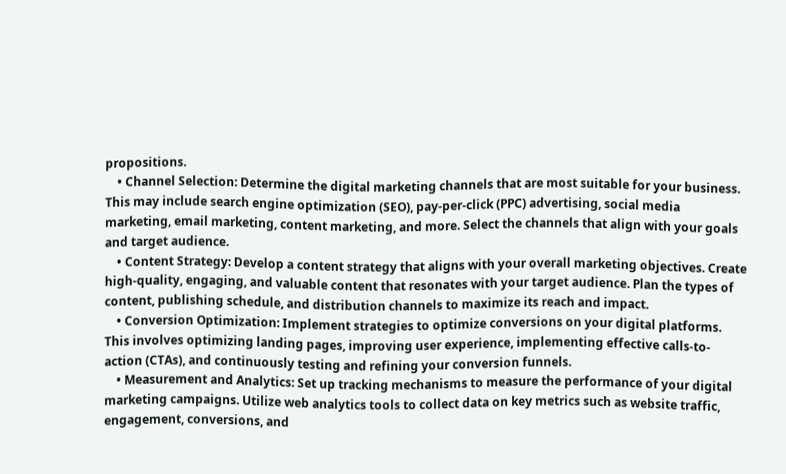propositions.
    • Channel Selection: Determine the digital marketing channels that are most suitable for your business. This may include search engine optimization (SEO), pay-per-click (PPC) advertising, social media marketing, email marketing, content marketing, and more. Select the channels that align with your goals and target audience.
    • Content Strategy: Develop a content strategy that aligns with your overall marketing objectives. Create high-quality, engaging, and valuable content that resonates with your target audience. Plan the types of content, publishing schedule, and distribution channels to maximize its reach and impact.
    • Conversion Optimization: Implement strategies to optimize conversions on your digital platforms. This involves optimizing landing pages, improving user experience, implementing effective calls-to-action (CTAs), and continuously testing and refining your conversion funnels.
    • Measurement and Analytics: Set up tracking mechanisms to measure the performance of your digital marketing campaigns. Utilize web analytics tools to collect data on key metrics such as website traffic, engagement, conversions, and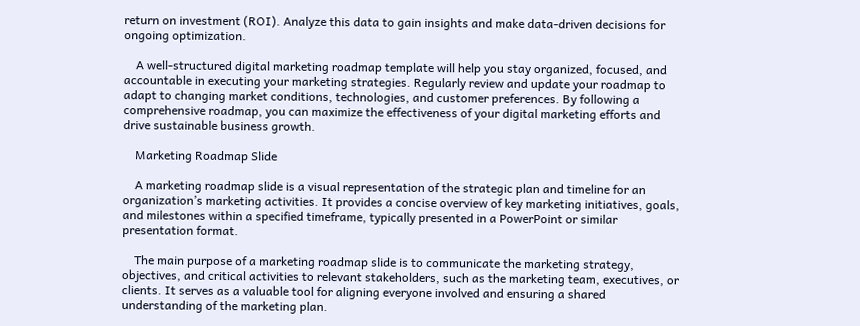return on investment (ROI). Analyze this data to gain insights and make data-driven decisions for ongoing optimization.

    A well-structured digital marketing roadmap template will help you stay organized, focused, and accountable in executing your marketing strategies. Regularly review and update your roadmap to adapt to changing market conditions, technologies, and customer preferences. By following a comprehensive roadmap, you can maximize the effectiveness of your digital marketing efforts and drive sustainable business growth.

    Marketing Roadmap Slide

    A marketing roadmap slide is a visual representation of the strategic plan and timeline for an organization’s marketing activities. It provides a concise overview of key marketing initiatives, goals, and milestones within a specified timeframe, typically presented in a PowerPoint or similar presentation format.

    The main purpose of a marketing roadmap slide is to communicate the marketing strategy, objectives, and critical activities to relevant stakeholders, such as the marketing team, executives, or clients. It serves as a valuable tool for aligning everyone involved and ensuring a shared understanding of the marketing plan.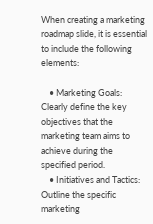When creating a marketing roadmap slide, it is essential to include the following elements:

    • Marketing Goals: Clearly define the key objectives that the marketing team aims to achieve during the specified period.
    • Initiatives and Tactics: Outline the specific marketing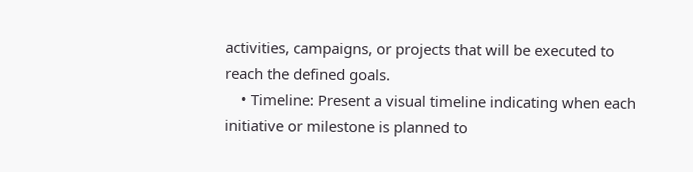activities, campaigns, or projects that will be executed to reach the defined goals.
    • Timeline: Present a visual timeline indicating when each initiative or milestone is planned to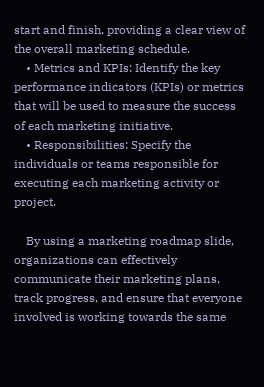start and finish, providing a clear view of the overall marketing schedule.
    • Metrics and KPIs: Identify the key performance indicators (KPIs) or metrics that will be used to measure the success of each marketing initiative.
    • Responsibilities: Specify the individuals or teams responsible for executing each marketing activity or project.

    By using a marketing roadmap slide, organizations can effectively communicate their marketing plans, track progress, and ensure that everyone involved is working towards the same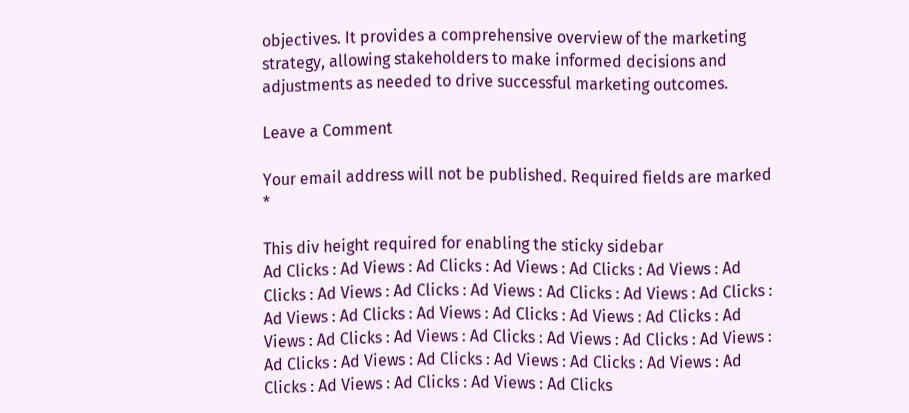objectives. It provides a comprehensive overview of the marketing strategy, allowing stakeholders to make informed decisions and adjustments as needed to drive successful marketing outcomes.

Leave a Comment

Your email address will not be published. Required fields are marked *

This div height required for enabling the sticky sidebar
Ad Clicks : Ad Views : Ad Clicks : Ad Views : Ad Clicks : Ad Views : Ad Clicks : Ad Views : Ad Clicks : Ad Views : Ad Clicks : Ad Views : Ad Clicks : Ad Views : Ad Clicks : Ad Views : Ad Clicks : Ad Views : Ad Clicks : Ad Views : Ad Clicks : Ad Views : Ad Clicks : Ad Views : Ad Clicks : Ad Views : Ad Clicks : Ad Views : Ad Clicks : Ad Views : Ad Clicks : Ad Views : Ad Clicks : Ad Views : Ad Clicks : Ad Views : Ad Clicks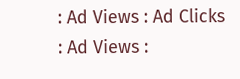: Ad Views : Ad Clicks : Ad Views :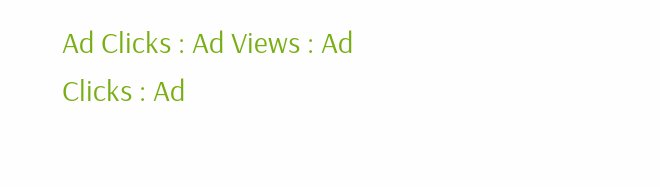Ad Clicks : Ad Views : Ad Clicks : Ad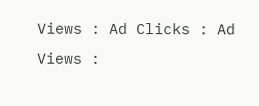Views : Ad Clicks : Ad Views :